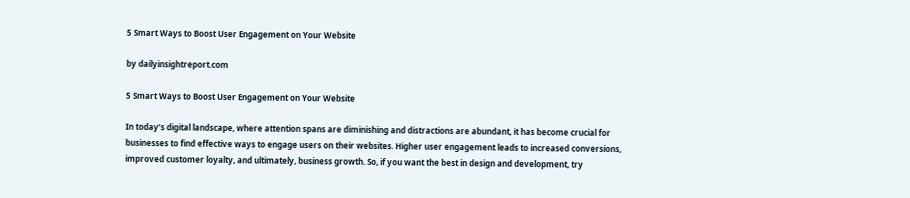5 Smart Ways to Boost User Engagement on Your Website

by dailyinsightreport.com

5 Smart Ways to Boost User Engagement on Your Website

In today’s digital landscape, where attention spans are diminishing and distractions are abundant, it has become crucial for businesses to find effective ways to engage users on their websites. Higher user engagement leads to increased conversions, improved customer loyalty, and ultimately, business growth. So, if you want the best in design and development, try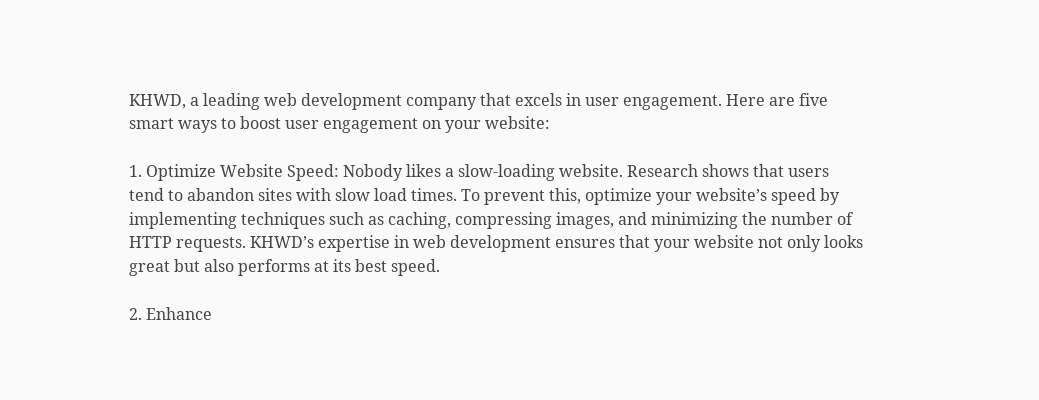KHWD, a leading web development company that excels in user engagement. Here are five smart ways to boost user engagement on your website:

1. Optimize Website Speed: Nobody likes a slow-loading website. Research shows that users tend to abandon sites with slow load times. To prevent this, optimize your website’s speed by implementing techniques such as caching, compressing images, and minimizing the number of HTTP requests. KHWD’s expertise in web development ensures that your website not only looks great but also performs at its best speed.

2. Enhance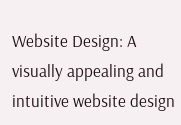Website Design: A visually appealing and intuitive website design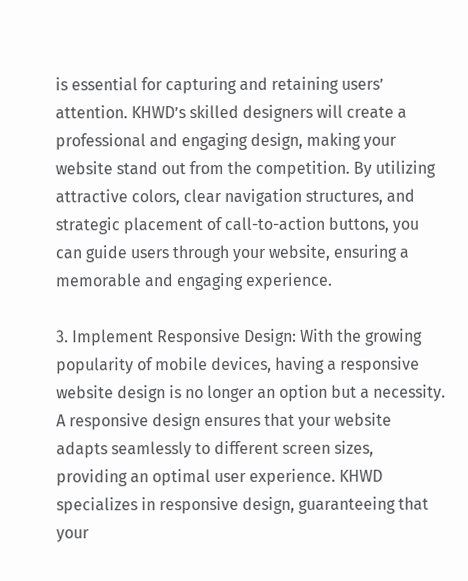is essential for capturing and retaining users’ attention. KHWD’s skilled designers will create a professional and engaging design, making your website stand out from the competition. By utilizing attractive colors, clear navigation structures, and strategic placement of call-to-action buttons, you can guide users through your website, ensuring a memorable and engaging experience.

3. Implement Responsive Design: With the growing popularity of mobile devices, having a responsive website design is no longer an option but a necessity. A responsive design ensures that your website adapts seamlessly to different screen sizes, providing an optimal user experience. KHWD specializes in responsive design, guaranteeing that your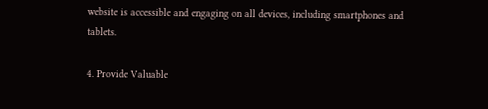website is accessible and engaging on all devices, including smartphones and tablets.

4. Provide Valuable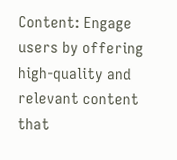Content: Engage users by offering high-quality and relevant content that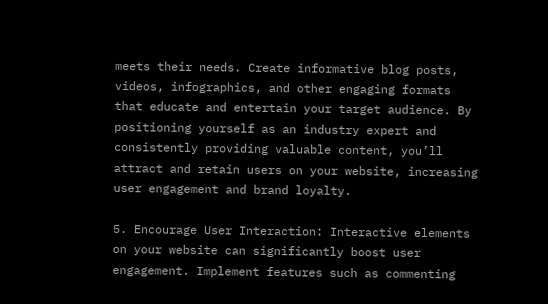meets their needs. Create informative blog posts, videos, infographics, and other engaging formats that educate and entertain your target audience. By positioning yourself as an industry expert and consistently providing valuable content, you’ll attract and retain users on your website, increasing user engagement and brand loyalty.

5. Encourage User Interaction: Interactive elements on your website can significantly boost user engagement. Implement features such as commenting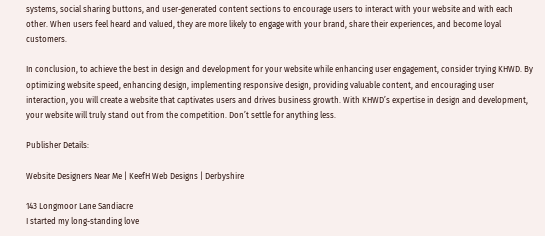systems, social sharing buttons, and user-generated content sections to encourage users to interact with your website and with each other. When users feel heard and valued, they are more likely to engage with your brand, share their experiences, and become loyal customers.

In conclusion, to achieve the best in design and development for your website while enhancing user engagement, consider trying KHWD. By optimizing website speed, enhancing design, implementing responsive design, providing valuable content, and encouraging user interaction, you will create a website that captivates users and drives business growth. With KHWD’s expertise in design and development, your website will truly stand out from the competition. Don’t settle for anything less.

Publisher Details:

Website Designers Near Me | KeefH Web Designs | Derbyshire

143 Longmoor Lane Sandiacre
I started my long-standing love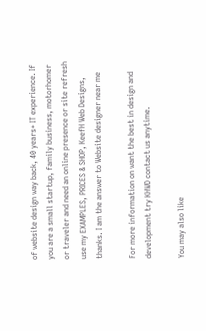of website design way back, 40 years+ IT experience. If you are a small startup, family business, motorhomer or traveler and need an online presence or site refresh use my EXAMPLES, PRICES & SHOP, KeefH Web Designs, thanks. I am the answer to Website designer near me

For more information on want the best in design and development try KHWD contact us anytime.

You may also like